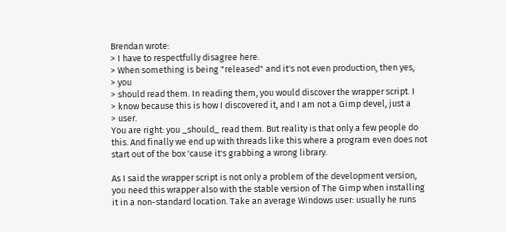Brendan wrote:
> I have to respectfully disagree here.
> When something is being "released" and it's not even production, then yes,
> you
> should read them. In reading them, you would discover the wrapper script. I
> know because this is how I discovered it, and I am not a Gimp devel, just a
> user.
You are right: you _should_ read them. But reality is that only a few people do
this. And finally we end up with threads like this where a program even does not
start out of the box 'cause it's grabbing a wrong library.

As I said the wrapper script is not only a problem of the development version,
you need this wrapper also with the stable version of The Gimp when installing
it in a non-standard location. Take an average Windows user: usually he runs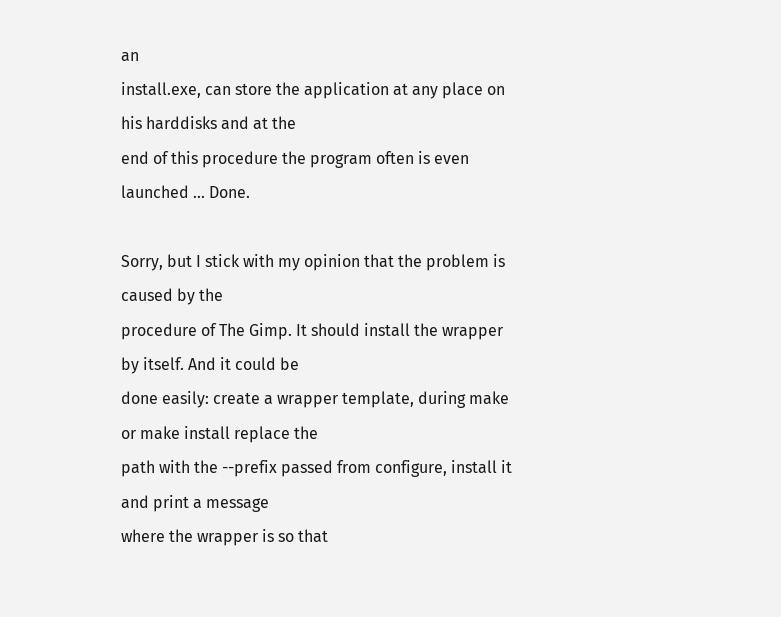an
install.exe, can store the application at any place on his harddisks and at the
end of this procedure the program often is even launched ... Done.

Sorry, but I stick with my opinion that the problem is caused by the
procedure of The Gimp. It should install the wrapper by itself. And it could be
done easily: create a wrapper template, during make or make install replace the
path with the --prefix passed from configure, install it and print a message
where the wrapper is so that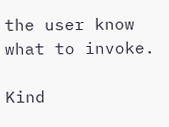the user know what to invoke.

Kind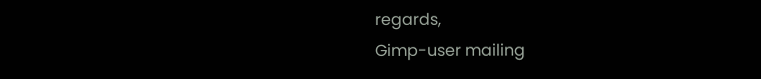regards,
Gimp-user mailing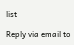list

Reply via email to